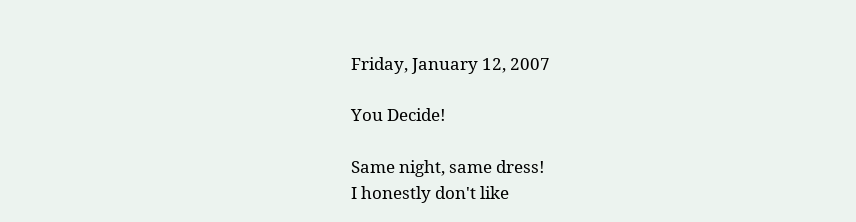Friday, January 12, 2007

You Decide!

Same night, same dress!
I honestly don't like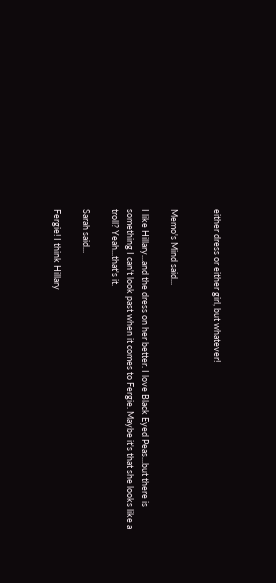either dress or either girl, but whatever!


Memo's Mind said...

I like Hillary...and the dress on her better. I love Black Eyed Peas...but there is something I can't look past when it comes to Fergie. Maybe it's that she looks like a troll? Yeah...that's it.

Sarah said...

Fergie! I think Hillary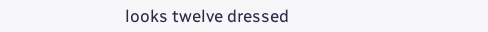looks twelve dressed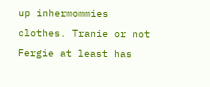up inhermommies clothes. Tranie or not Fergie at least has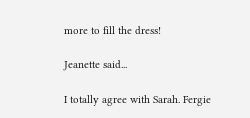more to fill the dress!

Jeanette said...

I totally agree with Sarah. Fergie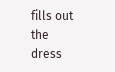fills out the dress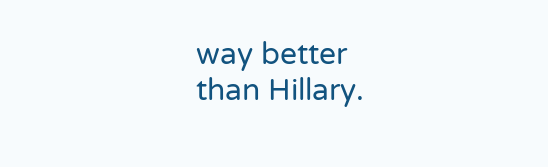way better than Hillary.